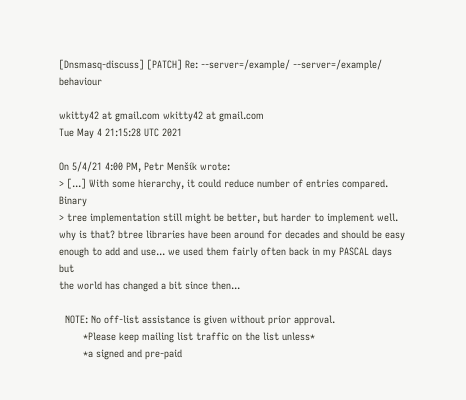[Dnsmasq-discuss] [PATCH] Re: --server=/example/ --server=/example/ behaviour

wkitty42 at gmail.com wkitty42 at gmail.com
Tue May 4 21:15:28 UTC 2021

On 5/4/21 4:00 PM, Petr Menšík wrote:
> [...] With some hierarchy, it could reduce number of entries compared. Binary
> tree implementation still might be better, but harder to implement well.
why is that? btree libraries have been around for decades and should be easy
enough to add and use... we used them fairly often back in my PASCAL days but
the world has changed a bit since then...

  NOTE: No off-list assistance is given without prior approval.
        *Please keep mailing list traffic on the list unless*
        *a signed and pre-paid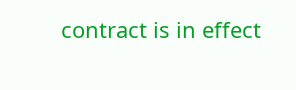contract is in effect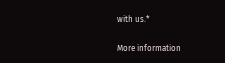with us.*

More information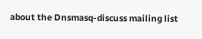about the Dnsmasq-discuss mailing list